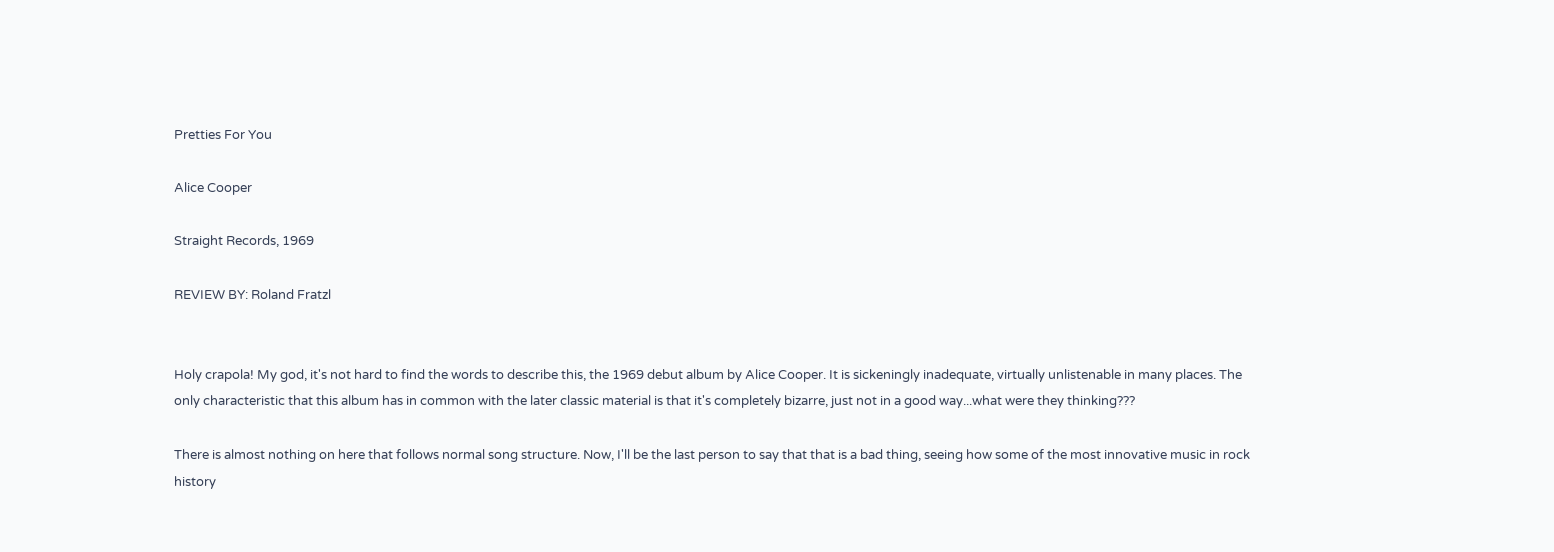Pretties For You

Alice Cooper

Straight Records, 1969

REVIEW BY: Roland Fratzl


Holy crapola! My god, it's not hard to find the words to describe this, the 1969 debut album by Alice Cooper. It is sickeningly inadequate, virtually unlistenable in many places. The only characteristic that this album has in common with the later classic material is that it's completely bizarre, just not in a good way...what were they thinking???

There is almost nothing on here that follows normal song structure. Now, I'll be the last person to say that that is a bad thing, seeing how some of the most innovative music in rock history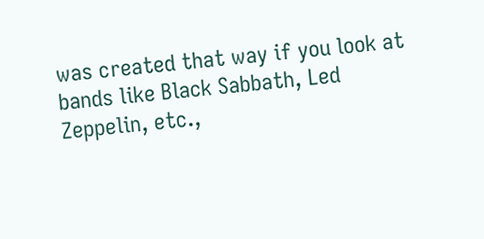was created that way if you look at bands like Black Sabbath, Led Zeppelin, etc.,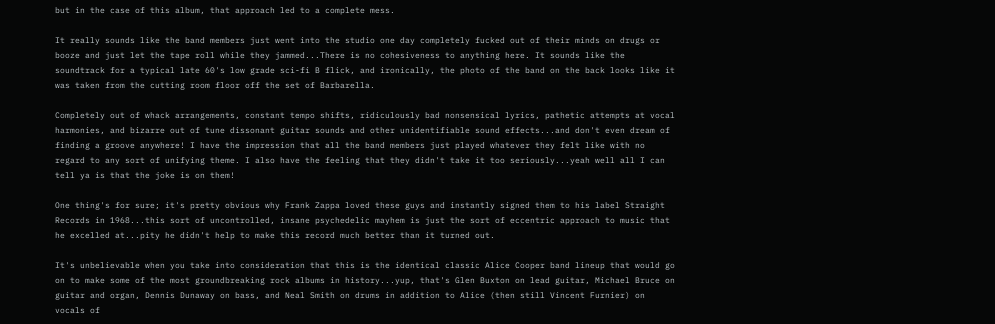but in the case of this album, that approach led to a complete mess.

It really sounds like the band members just went into the studio one day completely fucked out of their minds on drugs or booze and just let the tape roll while they jammed...There is no cohesiveness to anything here. It sounds like the soundtrack for a typical late 60's low grade sci-fi B flick, and ironically, the photo of the band on the back looks like it was taken from the cutting room floor off the set of Barbarella.

Completely out of whack arrangements, constant tempo shifts, ridiculously bad nonsensical lyrics, pathetic attempts at vocal harmonies, and bizarre out of tune dissonant guitar sounds and other unidentifiable sound effects...and don't even dream of finding a groove anywhere! I have the impression that all the band members just played whatever they felt like with no regard to any sort of unifying theme. I also have the feeling that they didn't take it too seriously...yeah well all I can tell ya is that the joke is on them!

One thing's for sure; it's pretty obvious why Frank Zappa loved these guys and instantly signed them to his label Straight Records in 1968...this sort of uncontrolled, insane psychedelic mayhem is just the sort of eccentric approach to music that he excelled at...pity he didn't help to make this record much better than it turned out.

It's unbelievable when you take into consideration that this is the identical classic Alice Cooper band lineup that would go on to make some of the most groundbreaking rock albums in history...yup, that's Glen Buxton on lead guitar, Michael Bruce on guitar and organ, Dennis Dunaway on bass, and Neal Smith on drums in addition to Alice (then still Vincent Furnier) on vocals of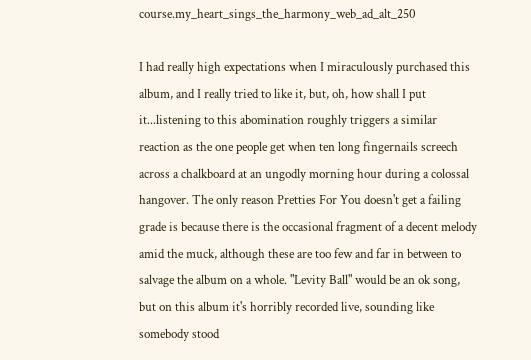course.my_heart_sings_the_harmony_web_ad_alt_250

I had really high expectations when I miraculously purchased this album, and I really tried to like it, but, oh, how shall I put it...listening to this abomination roughly triggers a similar reaction as the one people get when ten long fingernails screech across a chalkboard at an ungodly morning hour during a colossal hangover. The only reason Pretties For You doesn't get a failing grade is because there is the occasional fragment of a decent melody amid the muck, although these are too few and far in between to salvage the album on a whole. "Levity Ball" would be an ok song, but on this album it's horribly recorded live, sounding like somebody stood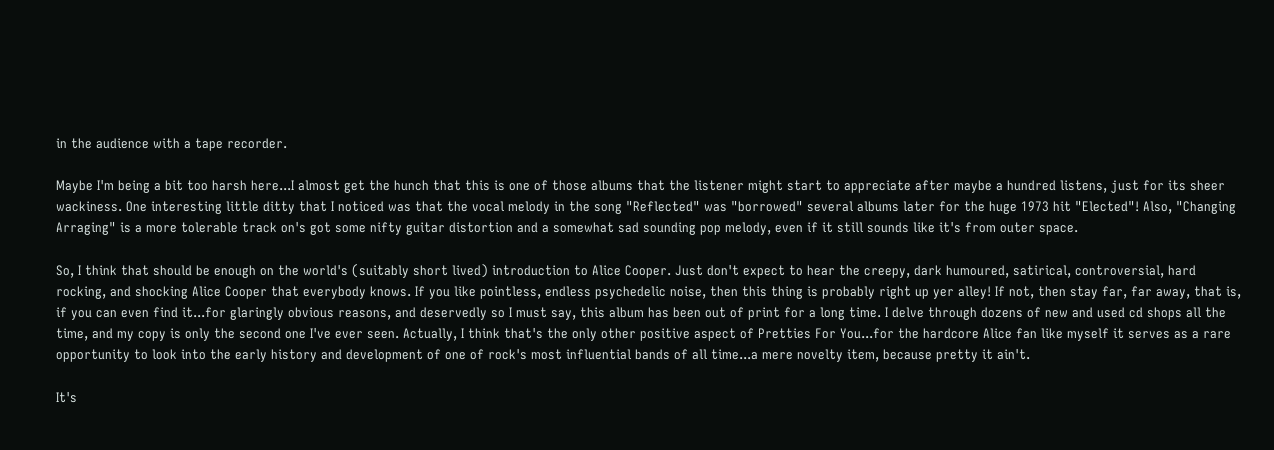in the audience with a tape recorder.

Maybe I'm being a bit too harsh here...I almost get the hunch that this is one of those albums that the listener might start to appreciate after maybe a hundred listens, just for its sheer wackiness. One interesting little ditty that I noticed was that the vocal melody in the song "Reflected" was "borrowed" several albums later for the huge 1973 hit "Elected"! Also, "Changing Arraging" is a more tolerable track on's got some nifty guitar distortion and a somewhat sad sounding pop melody, even if it still sounds like it's from outer space.

So, I think that should be enough on the world's (suitably short lived) introduction to Alice Cooper. Just don't expect to hear the creepy, dark humoured, satirical, controversial, hard rocking, and shocking Alice Cooper that everybody knows. If you like pointless, endless psychedelic noise, then this thing is probably right up yer alley! If not, then stay far, far away, that is, if you can even find it...for glaringly obvious reasons, and deservedly so I must say, this album has been out of print for a long time. I delve through dozens of new and used cd shops all the time, and my copy is only the second one I've ever seen. Actually, I think that's the only other positive aspect of Pretties For You...for the hardcore Alice fan like myself it serves as a rare opportunity to look into the early history and development of one of rock's most influential bands of all time...a mere novelty item, because pretty it ain't.

It's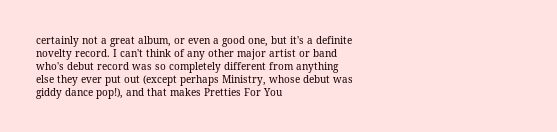certainly not a great album, or even a good one, but it's a definite novelty record. I can't think of any other major artist or band who's debut record was so completely different from anything else they ever put out (except perhaps Ministry, whose debut was giddy dance pop!), and that makes Pretties For You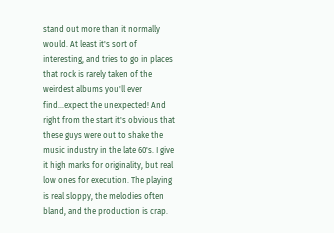stand out more than it normally would. At least it's sort of interesting, and tries to go in places that rock is rarely taken of the weirdest albums you'll ever find...expect the unexpected! And right from the start it's obvious that these guys were out to shake the music industry in the late 60's. I give it high marks for originality, but real low ones for execution. The playing is real sloppy, the melodies often bland, and the production is crap.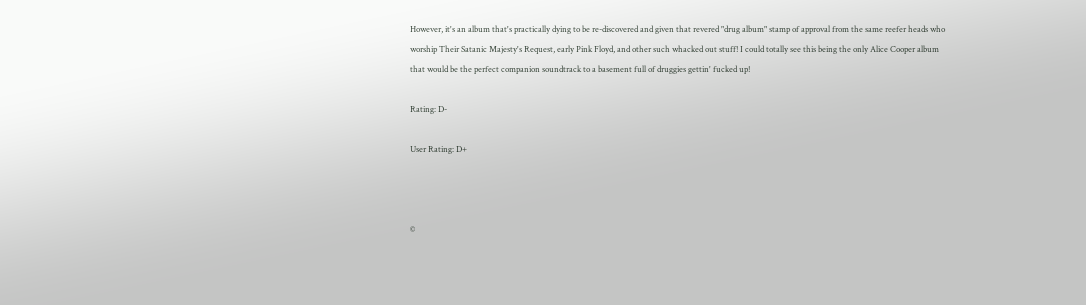However, it's an album that's practically dying to be re-discovered and given that revered "drug album" stamp of approval from the same reefer heads who worship Their Satanic Majesty's Request, early Pink Floyd, and other such whacked out stuff! I could totally see this being the only Alice Cooper album that would be the perfect companion soundtrack to a basement full of druggies gettin' fucked up!

Rating: D-

User Rating: D+



©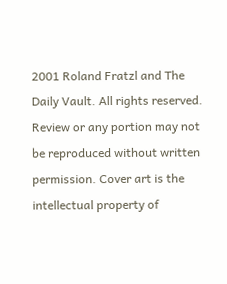2001 Roland Fratzl and The Daily Vault. All rights reserved. Review or any portion may not be reproduced without written permission. Cover art is the intellectual property of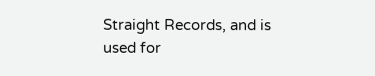Straight Records, and is used for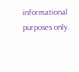informational purposes only.